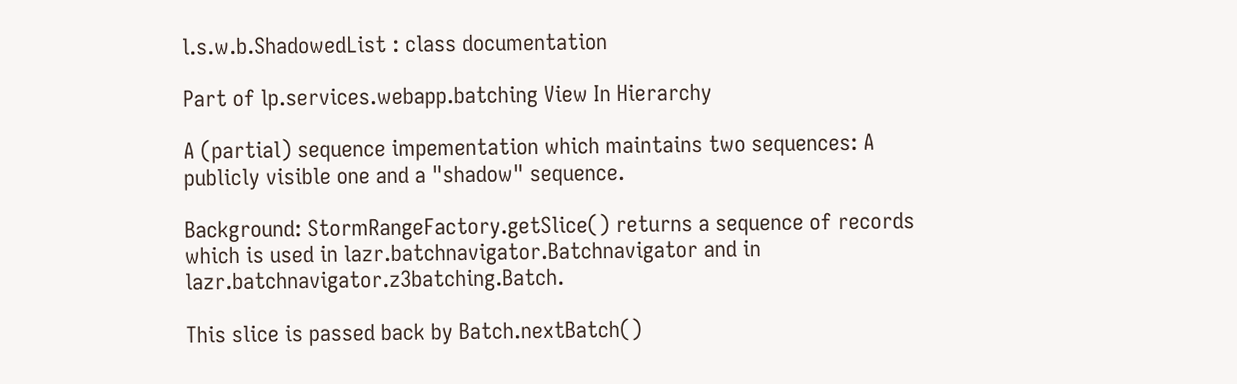l.s.w.b.ShadowedList : class documentation

Part of lp.services.webapp.batching View In Hierarchy

A (partial) sequence impementation which maintains two sequences: A publicly visible one and a "shadow" sequence.

Background: StormRangeFactory.getSlice() returns a sequence of records which is used in lazr.batchnavigator.Batchnavigator and in lazr.batchnavigator.z3batching.Batch.

This slice is passed back by Batch.nextBatch()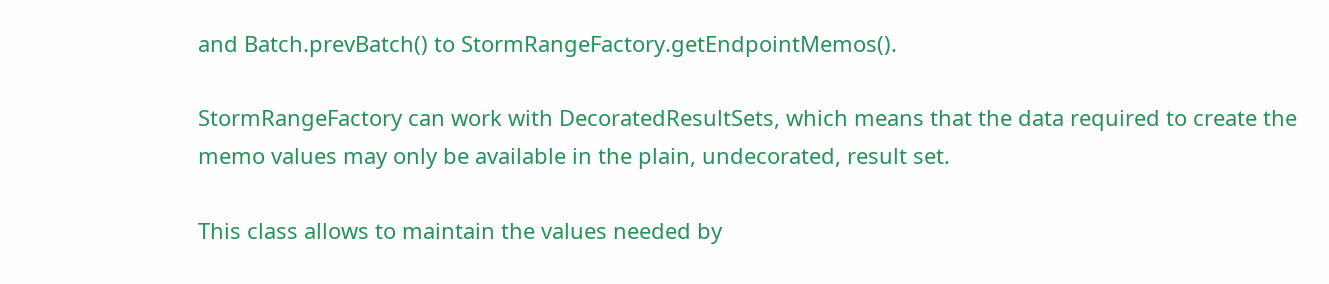and Batch.prevBatch() to StormRangeFactory.getEndpointMemos().

StormRangeFactory can work with DecoratedResultSets, which means that the data required to create the memo values may only be available in the plain, undecorated, result set.

This class allows to maintain the values needed by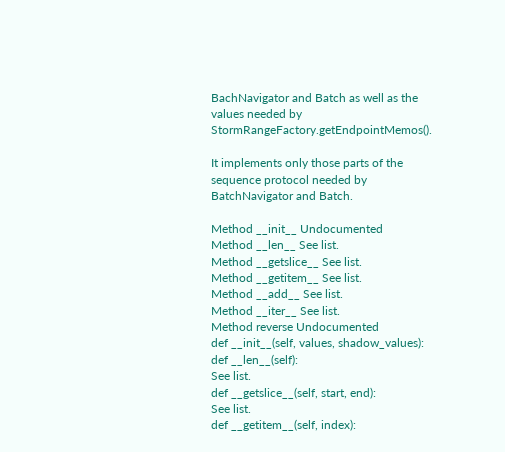BachNavigator and Batch as well as the values needed by StormRangeFactory.getEndpointMemos().

It implements only those parts of the sequence protocol needed by BatchNavigator and Batch.

Method __init__ Undocumented
Method __len__ See list.
Method __getslice__ See list.
Method __getitem__ See list.
Method __add__ See list.
Method __iter__ See list.
Method reverse Undocumented
def __init__(self, values, shadow_values):
def __len__(self):
See list.
def __getslice__(self, start, end):
See list.
def __getitem__(self, index):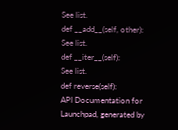See list.
def __add__(self, other):
See list.
def __iter__(self):
See list.
def reverse(self):
API Documentation for Launchpad, generated by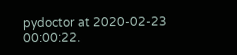pydoctor at 2020-02-23 00:00:22.